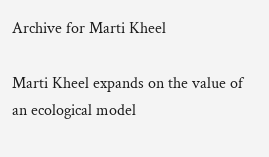Archive for Marti Kheel

Marti Kheel expands on the value of an ecological model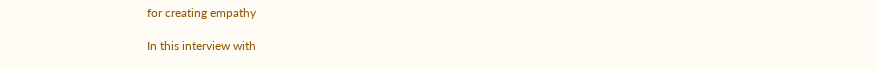for creating empathy

In this interview with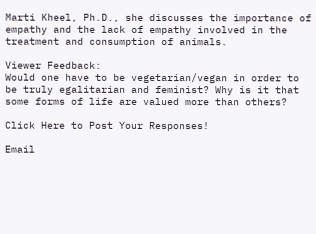Marti Kheel, Ph.D., she discusses the importance of empathy and the lack of empathy involved in the treatment and consumption of animals.

Viewer Feedback:
Would one have to be vegetarian/vegan in order to be truly egalitarian and feminist? Why is it that some forms of life are valued more than others?

Click Here to Post Your Responses!

Email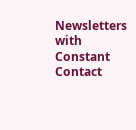Newsletters with Constant Contact